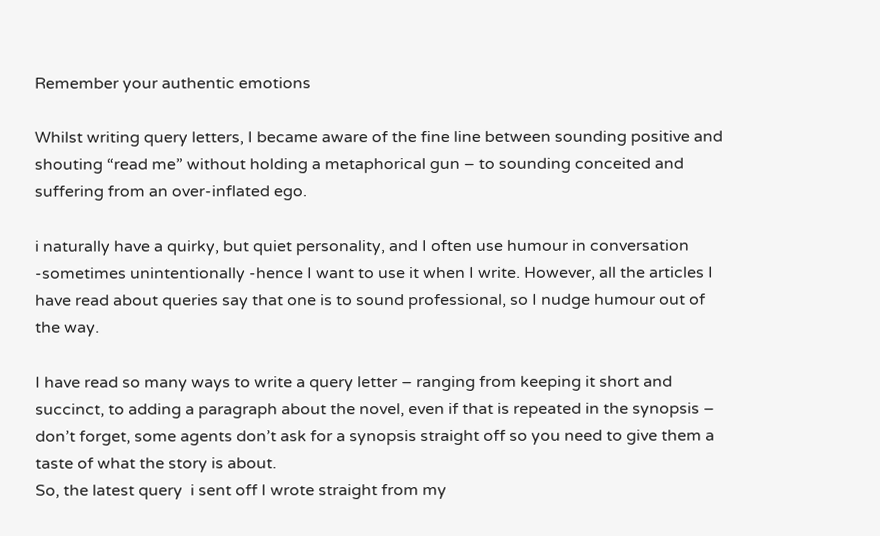Remember your authentic emotions

Whilst writing query letters, I became aware of the fine line between sounding positive and shouting “read me” without holding a metaphorical gun – to sounding conceited and suffering from an over-inflated ego.

i naturally have a quirky, but quiet personality, and I often use humour in conversation -sometimes unintentionally -hence I want to use it when I write. However, all the articles I have read about queries say that one is to sound professional, so I nudge humour out of the way.

I have read so many ways to write a query letter – ranging from keeping it short and succinct, to adding a paragraph about the novel, even if that is repeated in the synopsis – don’t forget, some agents don’t ask for a synopsis straight off so you need to give them a taste of what the story is about.
So, the latest query  i sent off I wrote straight from my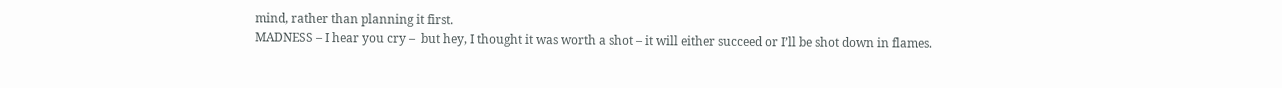mind, rather than planning it first.
MADNESS – I hear you cry –  but hey, I thought it was worth a shot – it will either succeed or I’ll be shot down in flames.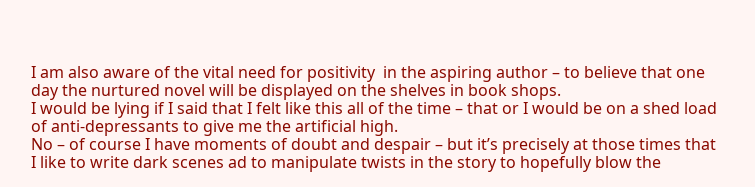I am also aware of the vital need for positivity  in the aspiring author – to believe that one day the nurtured novel will be displayed on the shelves in book shops.
I would be lying if I said that I felt like this all of the time – that or I would be on a shed load of anti-depressants to give me the artificial high.
No – of course I have moments of doubt and despair – but it’s precisely at those times that I like to write dark scenes ad to manipulate twists in the story to hopefully blow the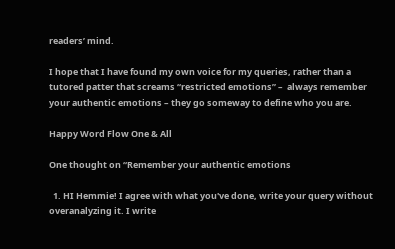readers’ mind.

I hope that I have found my own voice for my queries, rather than a tutored patter that screams “restricted emotions” –  always remember your authentic emotions – they go someway to define who you are.

Happy Word Flow One & All

One thought on “Remember your authentic emotions

  1. HI Hemmie! I agree with what you've done, write your query without overanalyzing it. I write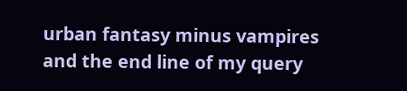urban fantasy minus vampires and the end line of my query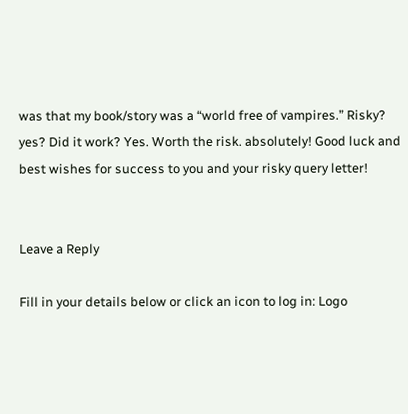was that my book/story was a “world free of vampires.” Risky? yes? Did it work? Yes. Worth the risk. absolutely! Good luck and best wishes for success to you and your risky query letter!


Leave a Reply

Fill in your details below or click an icon to log in: Logo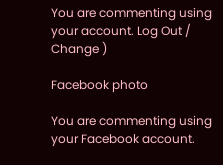You are commenting using your account. Log Out /  Change )

Facebook photo

You are commenting using your Facebook account.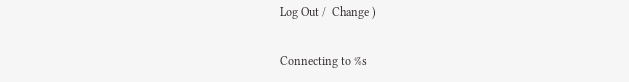Log Out /  Change )

Connecting to %s